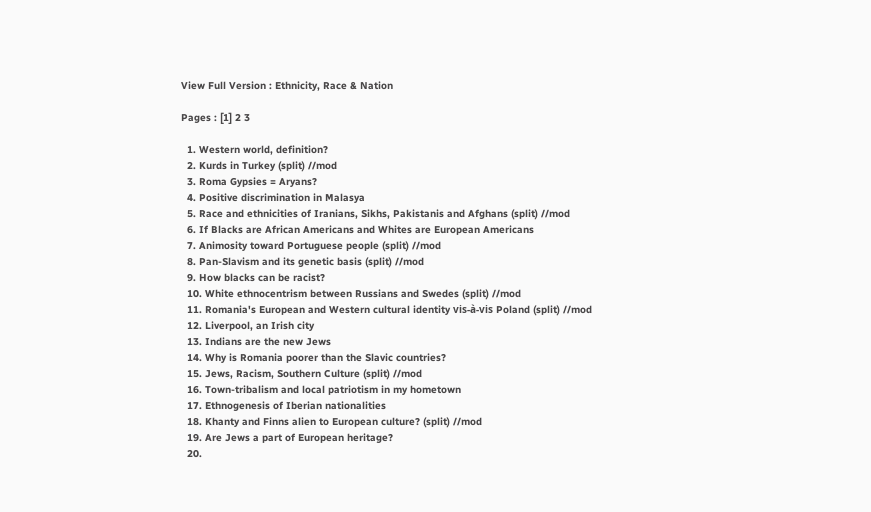View Full Version : Ethnicity, Race & Nation

Pages : [1] 2 3

  1. Western world, definition?
  2. Kurds in Turkey (split) //mod
  3. Roma Gypsies = Aryans?
  4. Positive discrimination in Malasya
  5. Race and ethnicities of Iranians, Sikhs, Pakistanis and Afghans (split) //mod
  6. If Blacks are African Americans and Whites are European Americans
  7. Animosity toward Portuguese people (split) //mod
  8. Pan-Slavism and its genetic basis (split) //mod
  9. How blacks can be racist?
  10. White ethnocentrism between Russians and Swedes (split) //mod
  11. Romania's European and Western cultural identity vis-à-vis Poland (split) //mod
  12. Liverpool, an Irish city
  13. Indians are the new Jews
  14. Why is Romania poorer than the Slavic countries?
  15. Jews, Racism, Southern Culture (split) //mod
  16. Town-tribalism and local patriotism in my hometown
  17. Ethnogenesis of Iberian nationalities
  18. Khanty and Finns alien to European culture? (split) //mod
  19. Are Jews a part of European heritage?
  20.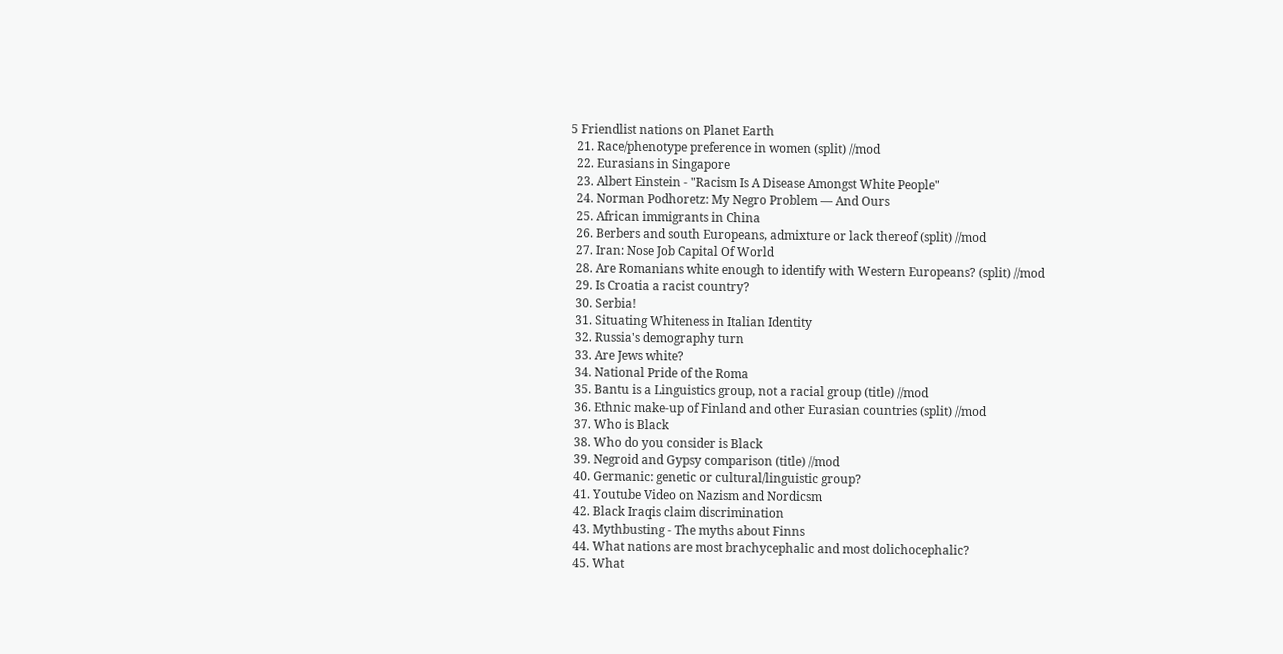5 Friendlist nations on Planet Earth
  21. Race/phenotype preference in women (split) //mod
  22. Eurasians in Singapore
  23. Albert Einstein - "Racism Is A Disease Amongst White People"
  24. Norman Podhoretz: My Negro Problem — And Ours
  25. African immigrants in China
  26. Berbers and south Europeans, admixture or lack thereof (split) //mod
  27. Iran: Nose Job Capital Of World
  28. Are Romanians white enough to identify with Western Europeans? (split) //mod
  29. Is Croatia a racist country?
  30. Serbia!
  31. Situating Whiteness in Italian Identity
  32. Russia's demography turn
  33. Are Jews white?
  34. National Pride of the Roma
  35. Bantu is a Linguistics group, not a racial group (title) //mod
  36. Ethnic make-up of Finland and other Eurasian countries (split) //mod
  37. Who is Black
  38. Who do you consider is Black
  39. Negroid and Gypsy comparison (title) //mod
  40. Germanic: genetic or cultural/linguistic group?
  41. Youtube Video on Nazism and Nordicsm
  42. Black Iraqis claim discrimination
  43. Mythbusting - The myths about Finns
  44. What nations are most brachycephalic and most dolichocephalic?
  45. What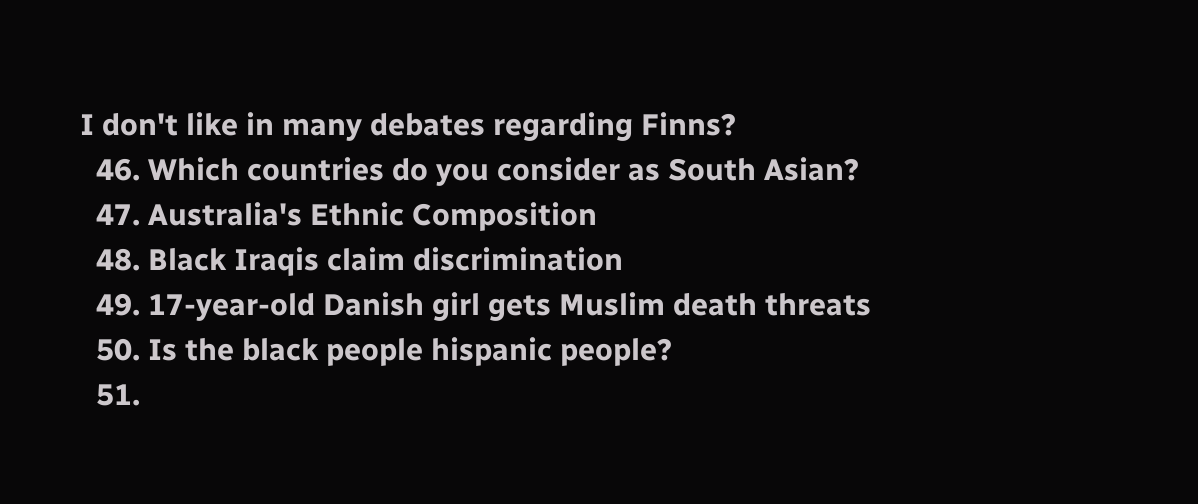I don't like in many debates regarding Finns?
  46. Which countries do you consider as South Asian?
  47. Australia's Ethnic Composition
  48. Black Iraqis claim discrimination
  49. 17-year-old Danish girl gets Muslim death threats
  50. Is the black people hispanic people?
  51.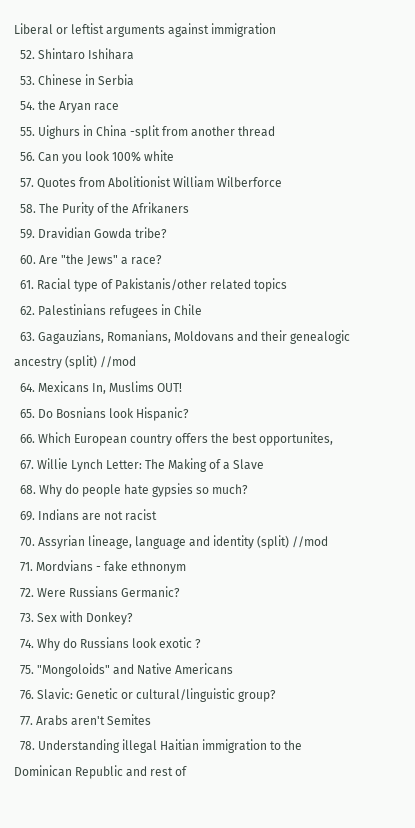Liberal or leftist arguments against immigration
  52. Shintaro Ishihara
  53. Chinese in Serbia
  54. the Aryan race
  55. Uighurs in China -split from another thread
  56. Can you look 100% white
  57. Quotes from Abolitionist William Wilberforce
  58. The Purity of the Afrikaners
  59. Dravidian Gowda tribe?
  60. Are "the Jews" a race?
  61. Racial type of Pakistanis/other related topics
  62. Palestinians refugees in Chile
  63. Gagauzians, Romanians, Moldovans and their genealogic ancestry (split) //mod
  64. Mexicans In, Muslims OUT!
  65. Do Bosnians look Hispanic?
  66. Which European country offers the best opportunites,
  67. Willie Lynch Letter: The Making of a Slave
  68. Why do people hate gypsies so much?
  69. Indians are not racist
  70. Assyrian lineage, language and identity (split) //mod
  71. Mordvians - fake ethnonym
  72. Were Russians Germanic?
  73. Sex with Donkey?
  74. Why do Russians look exotic ?
  75. "Mongoloids" and Native Americans
  76. Slavic: Genetic or cultural/linguistic group?
  77. Arabs aren't Semites
  78. Understanding illegal Haitian immigration to the Dominican Republic and rest of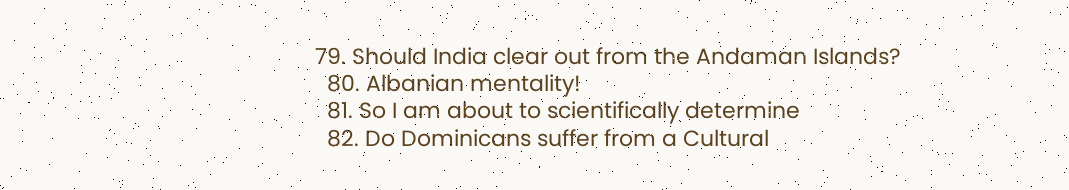79. Should India clear out from the Andaman Islands?
  80. Albanian mentality!
  81. So I am about to scientifically determine
  82. Do Dominicans suffer from a Cultural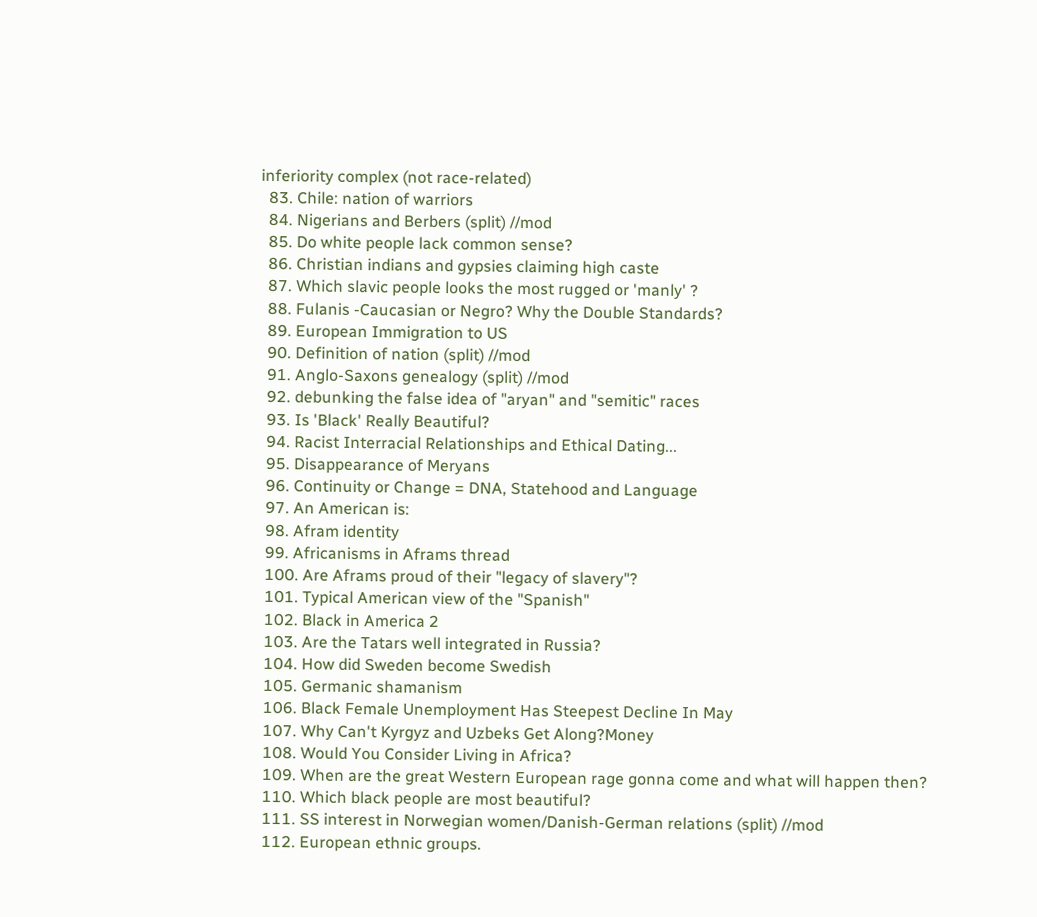inferiority complex (not race-related)
  83. Chile: nation of warriors
  84. Nigerians and Berbers (split) //mod
  85. Do white people lack common sense?
  86. Christian indians and gypsies claiming high caste
  87. Which slavic people looks the most rugged or 'manly' ?
  88. Fulanis -Caucasian or Negro? Why the Double Standards?
  89. European Immigration to US
  90. Definition of nation (split) //mod
  91. Anglo-Saxons genealogy (split) //mod
  92. debunking the false idea of "aryan" and "semitic" races
  93. Is 'Black' Really Beautiful?
  94. Racist Interracial Relationships and Ethical Dating...
  95. Disappearance of Meryans
  96. Continuity or Change = DNA, Statehood and Language
  97. An American is:
  98. Afram identity
  99. Africanisms in Aframs thread
  100. Are Aframs proud of their "legacy of slavery"?
  101. Typical American view of the "Spanish"
  102. Black in America 2
  103. Are the Tatars well integrated in Russia?
  104. How did Sweden become Swedish
  105. Germanic shamanism
  106. Black Female Unemployment Has Steepest Decline In May
  107. Why Can't Kyrgyz and Uzbeks Get Along?Money
  108. Would You Consider Living in Africa?
  109. When are the great Western European rage gonna come and what will happen then?
  110. Which black people are most beautiful?
  111. SS interest in Norwegian women/Danish-German relations (split) //mod
  112. European ethnic groups.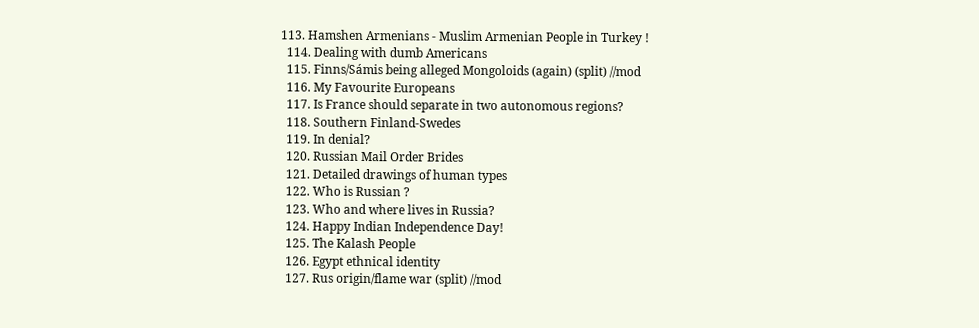113. Hamshen Armenians - Muslim Armenian People in Turkey !
  114. Dealing with dumb Americans
  115. Finns/Sámis being alleged Mongoloids (again) (split) //mod
  116. My Favourite Europeans
  117. Is France should separate in two autonomous regions?
  118. Southern Finland-Swedes
  119. In denial?
  120. Russian Mail Order Brides
  121. Detailed drawings of human types
  122. Who is Russian ?
  123. Who and where lives in Russia?
  124. Happy Indian Independence Day!
  125. The Kalash People
  126. Egypt ethnical identity
  127. Rus origin/flame war (split) //mod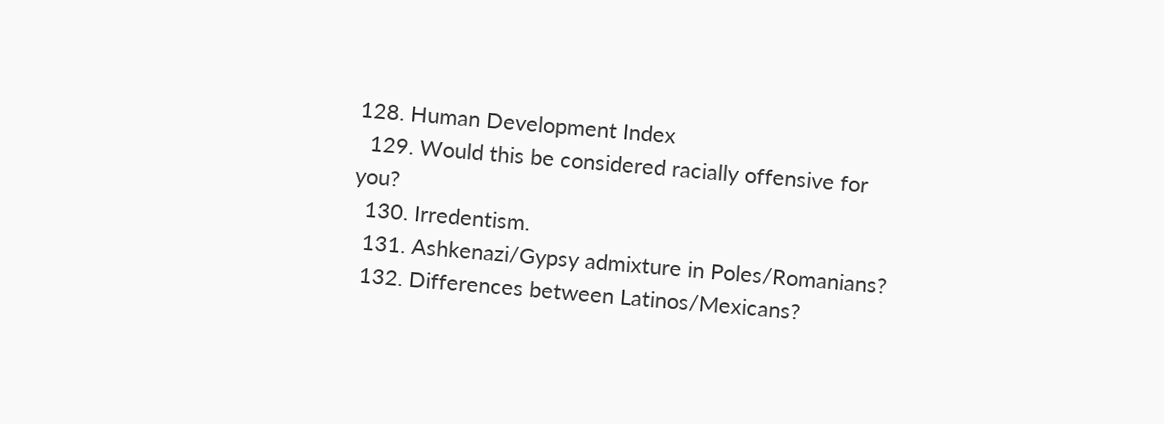128. Human Development Index
  129. Would this be considered racially offensive for you?
  130. Irredentism.
  131. Ashkenazi/Gypsy admixture in Poles/Romanians?
  132. Differences between Latinos/Mexicans?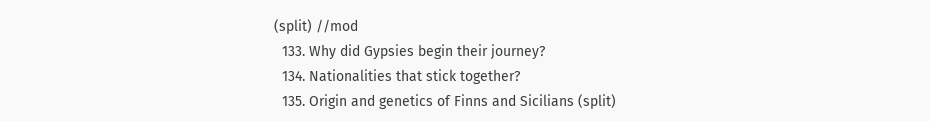(split) //mod
  133. Why did Gypsies begin their journey?
  134. Nationalities that stick together?
  135. Origin and genetics of Finns and Sicilians (split)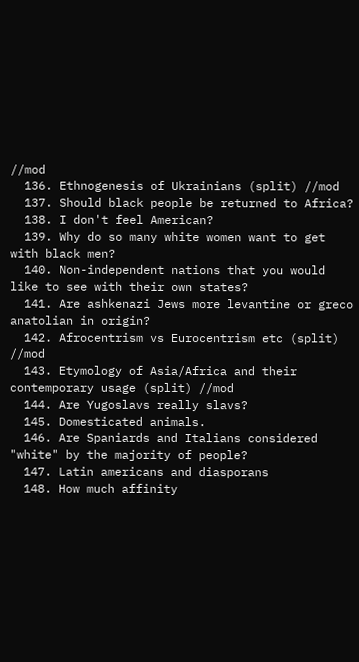//mod
  136. Ethnogenesis of Ukrainians (split) //mod
  137. Should black people be returned to Africa?
  138. I don't feel American?
  139. Why do so many white women want to get with black men?
  140. Non-independent nations that you would like to see with their own states?
  141. Are ashkenazi Jews more levantine or greco anatolian in origin?
  142. Afrocentrism vs Eurocentrism etc (split) //mod
  143. Etymology of Asia/Africa and their contemporary usage (split) //mod
  144. Are Yugoslavs really slavs?
  145. Domesticated animals.
  146. Are Spaniards and Italians considered "white" by the majority of people?
  147. Latin americans and diasporans
  148. How much affinity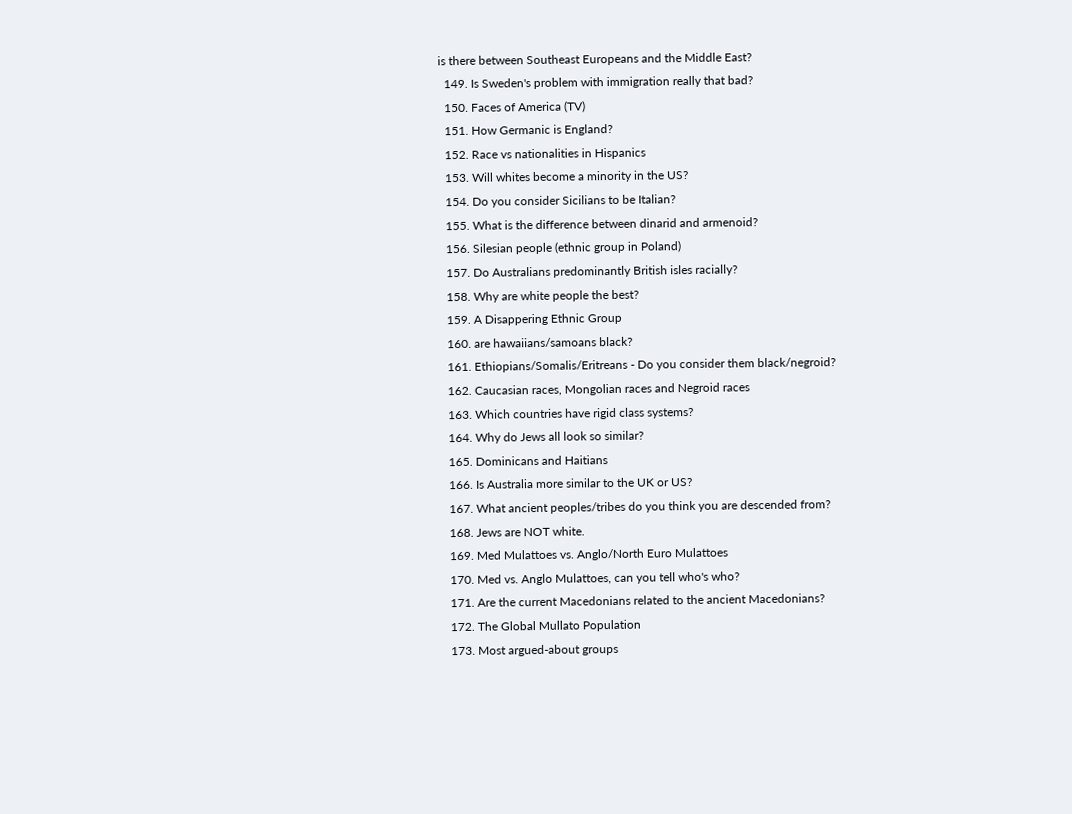is there between Southeast Europeans and the Middle East?
  149. Is Sweden's problem with immigration really that bad?
  150. Faces of America (TV)
  151. How Germanic is England?
  152. Race vs nationalities in Hispanics
  153. Will whites become a minority in the US?
  154. Do you consider Sicilians to be Italian?
  155. What is the difference between dinarid and armenoid?
  156. Silesian people (ethnic group in Poland)
  157. Do Australians predominantly British isles racially?
  158. Why are white people the best?
  159. A Disappering Ethnic Group
  160. are hawaiians/samoans black?
  161. Ethiopians/Somalis/Eritreans - Do you consider them black/negroid?
  162. Caucasian races, Mongolian races and Negroid races
  163. Which countries have rigid class systems?
  164. Why do Jews all look so similar?
  165. Dominicans and Haitians
  166. Is Australia more similar to the UK or US?
  167. What ancient peoples/tribes do you think you are descended from?
  168. Jews are NOT white.
  169. Med Mulattoes vs. Anglo/North Euro Mulattoes
  170. Med vs. Anglo Mulattoes, can you tell who's who?
  171. Are the current Macedonians related to the ancient Macedonians?
  172. The Global Mullato Population
  173. Most argued-about groups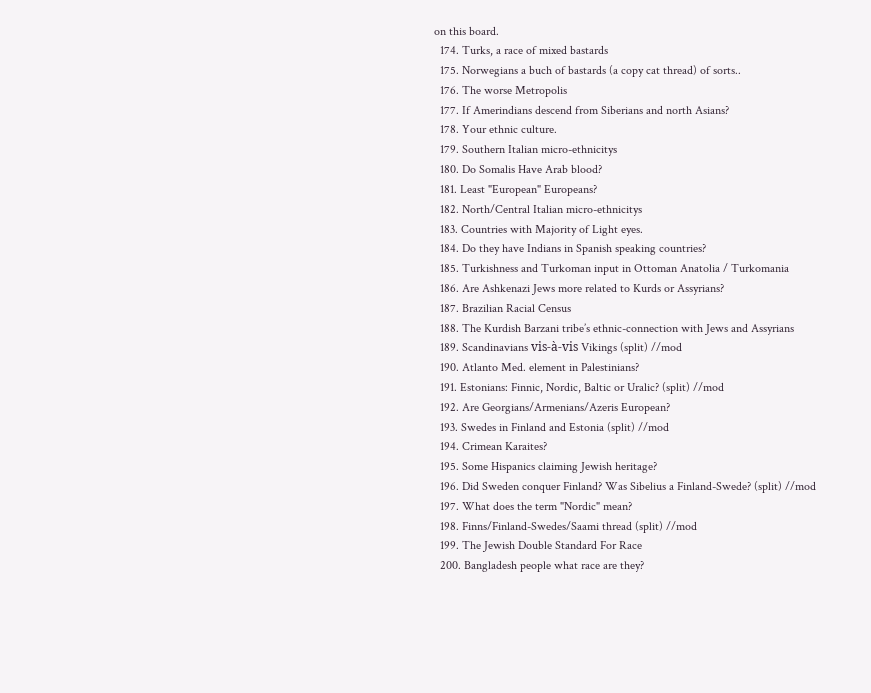on this board.
  174. Turks, a race of mixed bastards
  175. Norwegians a buch of bastards (a copy cat thread) of sorts..
  176. The worse Metropolis
  177. If Amerindians descend from Siberians and north Asians?
  178. Your ethnic culture.
  179. Southern Italian micro-ethnicitys
  180. Do Somalis Have Arab blood?
  181. Least "European" Europeans?
  182. North/Central Italian micro-ethnicitys
  183. Countries with Majority of Light eyes.
  184. Do they have Indians in Spanish speaking countries?
  185. Turkishness and Turkoman input in Ottoman Anatolia / Turkomania
  186. Are Ashkenazi Jews more related to Kurds or Assyrians?
  187. Brazilian Racial Census
  188. The Kurdish Barzani tribe’s ethnic-connection with Jews and Assyrians
  189. Scandinavians vis-à-vis Vikings (split) //mod
  190. Atlanto Med. element in Palestinians?
  191. Estonians: Finnic, Nordic, Baltic or Uralic? (split) //mod
  192. Are Georgians/Armenians/Azeris European?
  193. Swedes in Finland and Estonia (split) //mod
  194. Crimean Karaites?
  195. Some Hispanics claiming Jewish heritage?
  196. Did Sweden conquer Finland? Was Sibelius a Finland-Swede? (split) //mod
  197. What does the term "Nordic" mean?
  198. Finns/Finland-Swedes/Saami thread (split) //mod
  199. The Jewish Double Standard For Race
  200. Bangladesh people what race are they?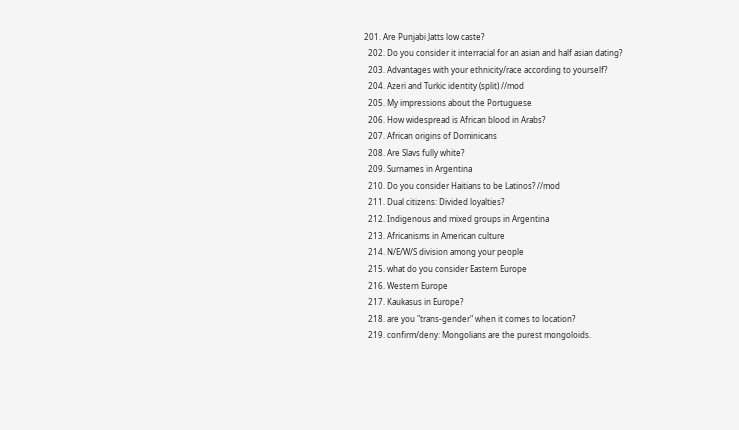201. Are Punjabi Jatts low caste?
  202. Do you consider it interracial for an asian and half asian dating?
  203. Advantages with your ethnicity/race according to yourself?
  204. Azeri and Turkic identity (split) //mod
  205. My impressions about the Portuguese
  206. How widespread is African blood in Arabs?
  207. African origins of Dominicans
  208. Are Slavs fully white?
  209. Surnames in Argentina
  210. Do you consider Haitians to be Latinos? //mod
  211. Dual citizens: Divided loyalties?
  212. Indigenous and mixed groups in Argentina
  213. Africanisms in American culture
  214. N/E/W/S division among your people
  215. what do you consider Eastern Europe
  216. Western Europe
  217. Kaukasus in Europe?
  218. are you "trans-gender" when it comes to location?
  219. confirm/deny: Mongolians are the purest mongoloids.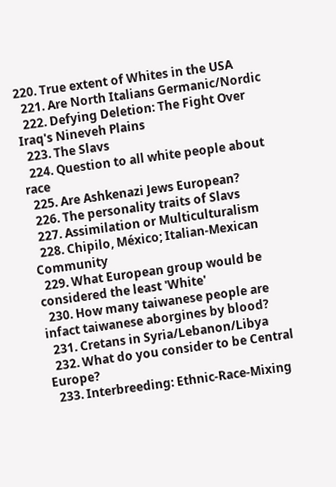220. True extent of Whites in the USA
  221. Are North Italians Germanic/Nordic
  222. Defying Deletion: The Fight Over Iraq's Nineveh Plains
  223. The Slavs
  224. Question to all white people about race
  225. Are Ashkenazi Jews European?
  226. The personality traits of Slavs
  227. Assimilation or Multiculturalism
  228. Chipilo, México; Italian-Mexican Community
  229. What European group would be considered the least 'White'
  230. How many taiwanese people are infact taiwanese aborgines by blood?
  231. Cretans in Syria/Lebanon/Libya
  232. What do you consider to be Central Europe?
  233. Interbreeding: Ethnic-Race-Mixing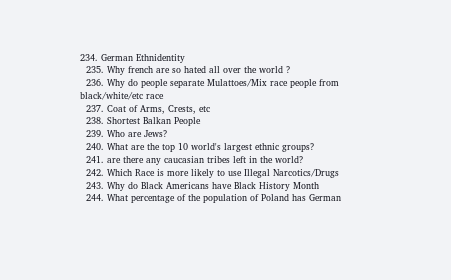234. German Ethnidentity
  235. Why french are so hated all over the world ?
  236. Why do people separate Mulattoes/Mix race people from black/white/etc race
  237. Coat of Arms, Crests, etc
  238. Shortest Balkan People
  239. Who are Jews?
  240. What are the top 10 world's largest ethnic groups?
  241. are there any caucasian tribes left in the world?
  242. Which Race is more likely to use Illegal Narcotics/Drugs
  243. Why do Black Americans have Black History Month
  244. What percentage of the population of Poland has German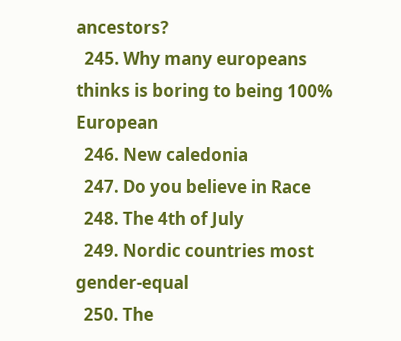ancestors?
  245. Why many europeans thinks is boring to being 100% European
  246. New caledonia
  247. Do you believe in Race
  248. The 4th of July
  249. Nordic countries most gender-equal
  250. The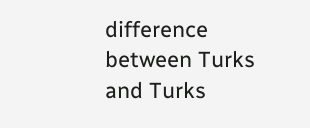difference between Turks and Turks